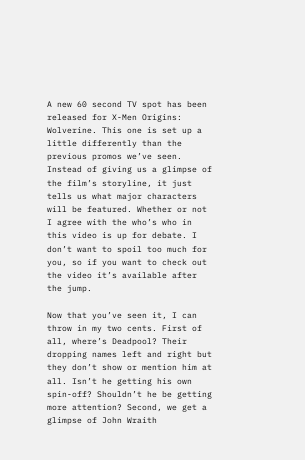A new 60 second TV spot has been released for X-Men Origins: Wolverine. This one is set up a little differently than the previous promos we’ve seen. Instead of giving us a glimpse of the film’s storyline, it just tells us what major characters will be featured. Whether or not I agree with the who’s who in this video is up for debate. I don’t want to spoil too much for you, so if you want to check out the video it’s available after the jump.

Now that you’ve seen it, I can throw in my two cents. First of all, where’s Deadpool? Their dropping names left and right but they don’t show or mention him at all. Isn’t he getting his own spin-off? Shouldn’t he be getting more attention? Second, we get a glimpse of John Wraith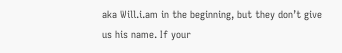aka Will.i.am in the beginning, but they don’t give us his name. If your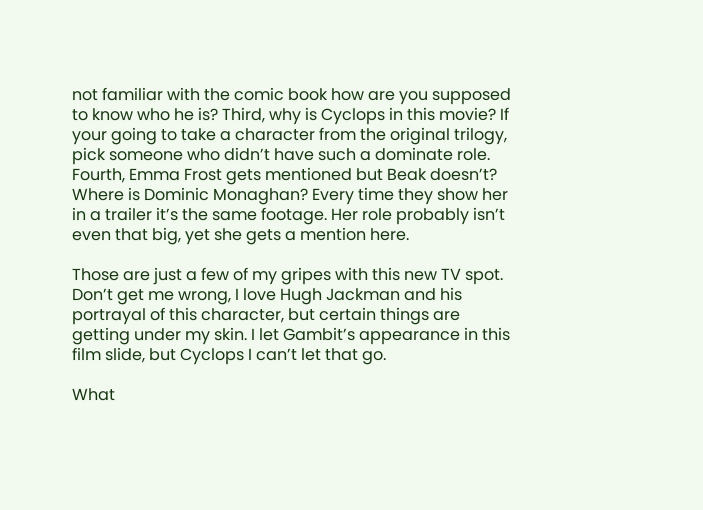not familiar with the comic book how are you supposed to know who he is? Third, why is Cyclops in this movie? If your going to take a character from the original trilogy, pick someone who didn’t have such a dominate role. Fourth, Emma Frost gets mentioned but Beak doesn’t? Where is Dominic Monaghan? Every time they show her in a trailer it’s the same footage. Her role probably isn’t even that big, yet she gets a mention here.

Those are just a few of my gripes with this new TV spot. Don’t get me wrong, I love Hugh Jackman and his portrayal of this character, but certain things are getting under my skin. I let Gambit’s appearance in this film slide, but Cyclops I can’t let that go.

What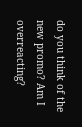do you think of the new promo? Am I overreacting?